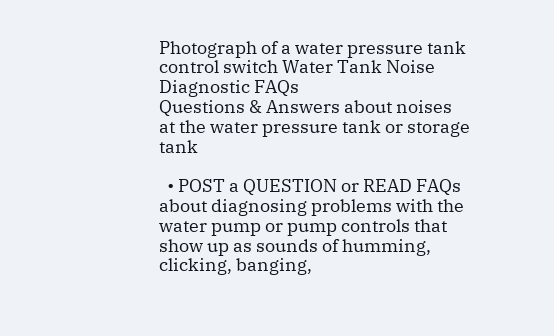Photograph of a water pressure tank control switch Water Tank Noise Diagnostic FAQs
Questions & Answers about noises at the water pressure tank or storage tank

  • POST a QUESTION or READ FAQs about diagnosing problems with the water pump or pump controls that show up as sounds of humming, clicking, banging,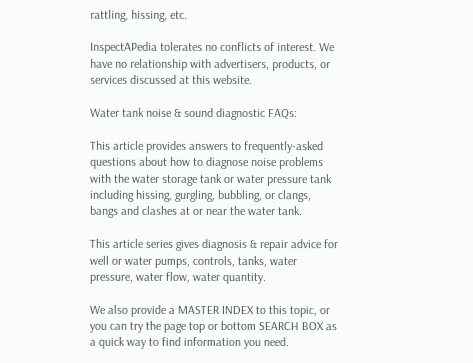rattling, hissing, etc.

InspectAPedia tolerates no conflicts of interest. We have no relationship with advertisers, products, or services discussed at this website.

Water tank noise & sound diagnostic FAQs:

This article provides answers to frequently-asked questions about how to diagnose noise problems with the water storage tank or water pressure tank including hissing, gurgling, bubbling, or clangs, bangs and clashes at or near the water tank.

This article series gives diagnosis & repair advice for well or water pumps, controls, tanks, water pressure, water flow, water quantity.

We also provide a MASTER INDEX to this topic, or you can try the page top or bottom SEARCH BOX as a quick way to find information you need.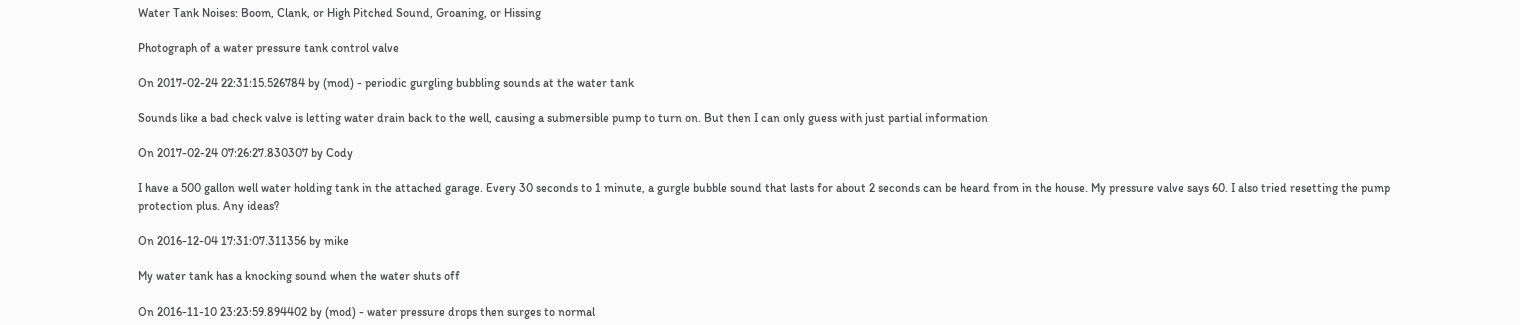Water Tank Noises: Boom, Clank, or High Pitched Sound, Groaning, or Hissing

Photograph of a water pressure tank control valve

On 2017-02-24 22:31:15.526784 by (mod) - periodic gurgling bubbling sounds at the water tank

Sounds like a bad check valve is letting water drain back to the well, causing a submersible pump to turn on. But then I can only guess with just partial information

On 2017-02-24 07:26:27.830307 by Cody

I have a 500 gallon well water holding tank in the attached garage. Every 30 seconds to 1 minute, a gurgle bubble sound that lasts for about 2 seconds can be heard from in the house. My pressure valve says 60. I also tried resetting the pump protection plus. Any ideas?

On 2016-12-04 17:31:07.311356 by mike

My water tank has a knocking sound when the water shuts off

On 2016-11-10 23:23:59.894402 by (mod) - water pressure drops then surges to normal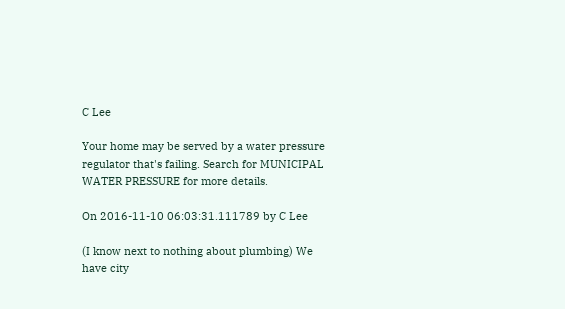C Lee

Your home may be served by a water pressure regulator that's failing. Search for MUNICIPAL WATER PRESSURE for more details.

On 2016-11-10 06:03:31.111789 by C Lee

(I know next to nothing about plumbing) We have city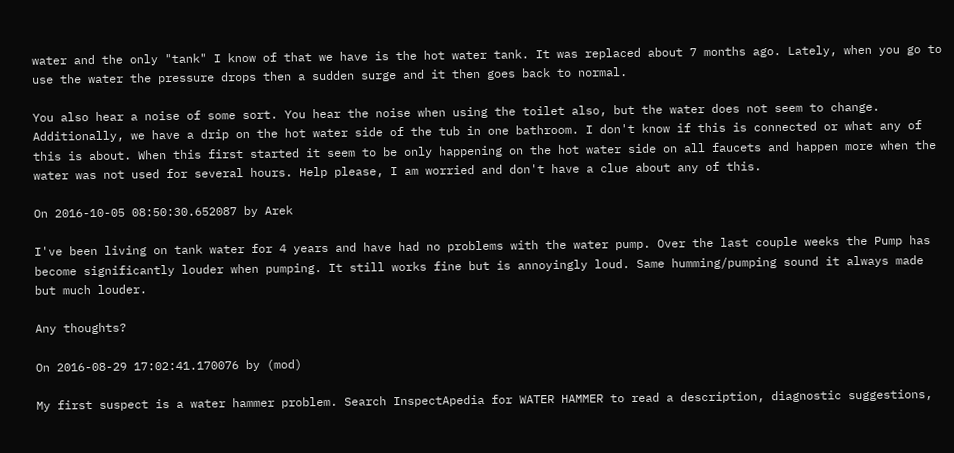water and the only "tank" I know of that we have is the hot water tank. It was replaced about 7 months ago. Lately, when you go to use the water the pressure drops then a sudden surge and it then goes back to normal.

You also hear a noise of some sort. You hear the noise when using the toilet also, but the water does not seem to change. Additionally, we have a drip on the hot water side of the tub in one bathroom. I don't know if this is connected or what any of this is about. When this first started it seem to be only happening on the hot water side on all faucets and happen more when the water was not used for several hours. Help please, I am worried and don't have a clue about any of this.

On 2016-10-05 08:50:30.652087 by Arek

I've been living on tank water for 4 years and have had no problems with the water pump. Over the last couple weeks the Pump has become significantly louder when pumping. It still works fine but is annoyingly loud. Same humming/pumping sound it always made but much louder.

Any thoughts?

On 2016-08-29 17:02:41.170076 by (mod)

My first suspect is a water hammer problem. Search InspectApedia for WATER HAMMER to read a description, diagnostic suggestions,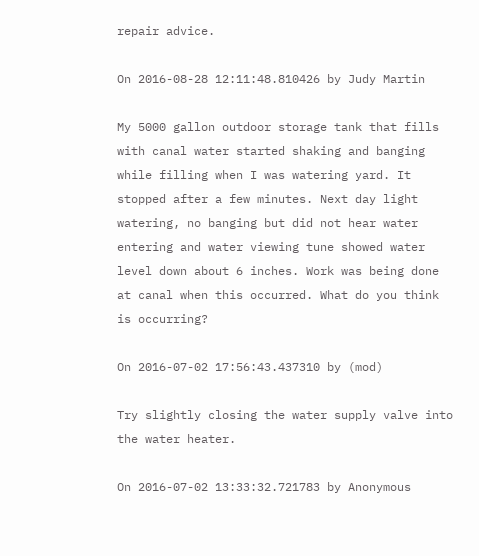repair advice.

On 2016-08-28 12:11:48.810426 by Judy Martin

My 5000 gallon outdoor storage tank that fills with canal water started shaking and banging while filling when I was watering yard. It stopped after a few minutes. Next day light watering, no banging but did not hear water entering and water viewing tune showed water level down about 6 inches. Work was being done at canal when this occurred. What do you think is occurring?

On 2016-07-02 17:56:43.437310 by (mod)

Try slightly closing the water supply valve into the water heater.

On 2016-07-02 13:33:32.721783 by Anonymous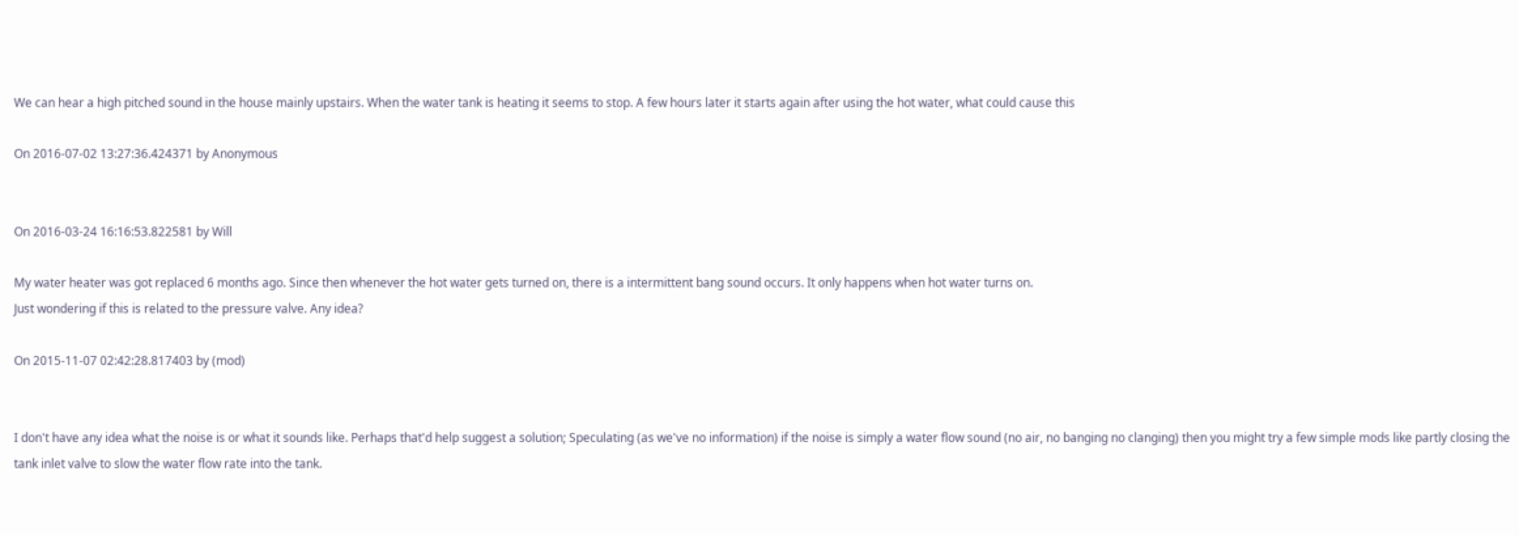We can hear a high pitched sound in the house mainly upstairs. When the water tank is heating it seems to stop. A few hours later it starts again after using the hot water, what could cause this

On 2016-07-02 13:27:36.424371 by Anonymous


On 2016-03-24 16:16:53.822581 by Will

My water heater was got replaced 6 months ago. Since then whenever the hot water gets turned on, there is a intermittent bang sound occurs. It only happens when hot water turns on.
Just wondering if this is related to the pressure valve. Any idea?

On 2015-11-07 02:42:28.817403 by (mod)


I don't have any idea what the noise is or what it sounds like. Perhaps that'd help suggest a solution; Speculating (as we've no information) if the noise is simply a water flow sound (no air, no banging no clanging) then you might try a few simple mods like partly closing the tank inlet valve to slow the water flow rate into the tank.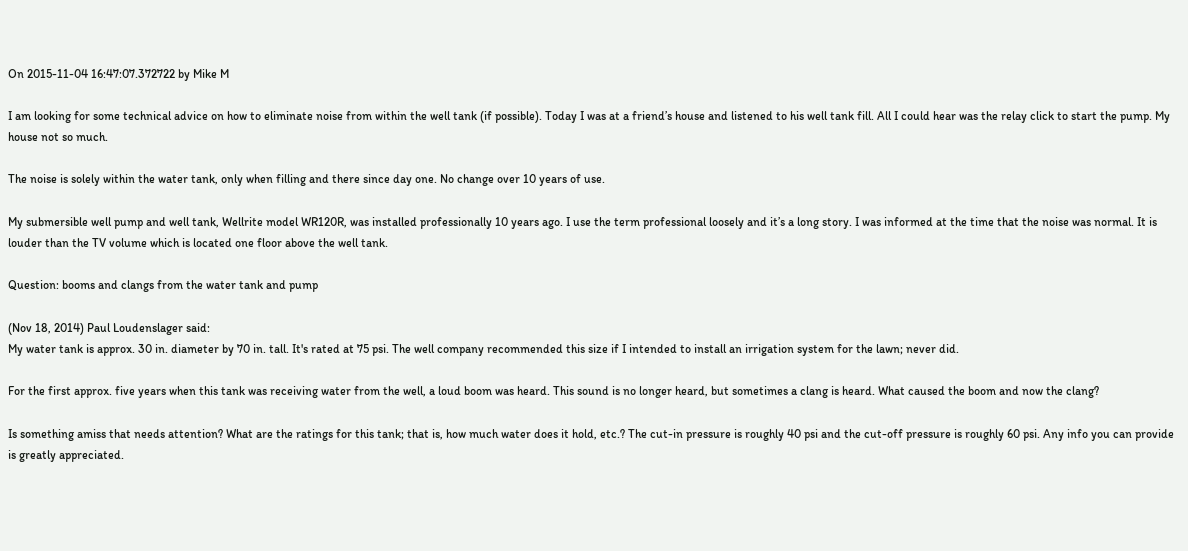On 2015-11-04 16:47:07.372722 by Mike M

I am looking for some technical advice on how to eliminate noise from within the well tank (if possible). Today I was at a friend’s house and listened to his well tank fill. All I could hear was the relay click to start the pump. My house not so much.

The noise is solely within the water tank, only when filling and there since day one. No change over 10 years of use.

My submersible well pump and well tank, Wellrite model WR120R, was installed professionally 10 years ago. I use the term professional loosely and it’s a long story. I was informed at the time that the noise was normal. It is louder than the TV volume which is located one floor above the well tank.

Question: booms and clangs from the water tank and pump

(Nov 18, 2014) Paul Loudenslager said:
My water tank is approx. 30 in. diameter by 70 in. tall. It's rated at 75 psi. The well company recommended this size if I intended to install an irrigation system for the lawn; never did.

For the first approx. five years when this tank was receiving water from the well, a loud boom was heard. This sound is no longer heard, but sometimes a clang is heard. What caused the boom and now the clang?

Is something amiss that needs attention? What are the ratings for this tank; that is, how much water does it hold, etc.? The cut-in pressure is roughly 40 psi and the cut-off pressure is roughly 60 psi. Any info you can provide is greatly appreciated.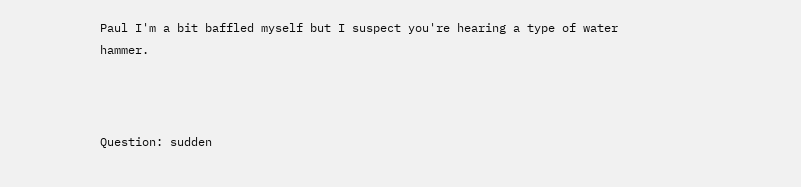Paul I'm a bit baffled myself but I suspect you're hearing a type of water hammer.



Question: sudden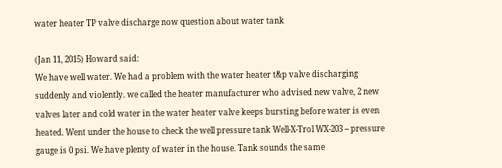water heater TP valve discharge now question about water tank

(Jan 11, 2015) Howard said:
We have well water. We had a problem with the water heater t&p valve discharging suddenly and violently. we called the heater manufacturer who advised new valve, 2 new valves later and cold water in the water heater valve keeps bursting before water is even heated. Went under the house to check the well pressure tank Well-X-Trol WX-203 -- pressure gauge is 0 psi. We have plenty of water in the house. Tank sounds the same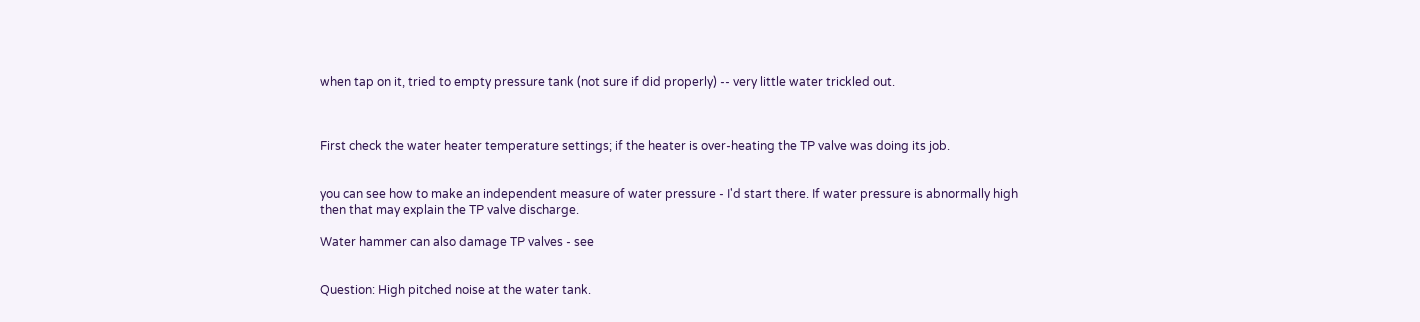when tap on it, tried to empty pressure tank (not sure if did properly) -- very little water trickled out.



First check the water heater temperature settings; if the heater is over-heating the TP valve was doing its job.


you can see how to make an independent measure of water pressure - I'd start there. If water pressure is abnormally high then that may explain the TP valve discharge.

Water hammer can also damage TP valves - see


Question: High pitched noise at the water tank.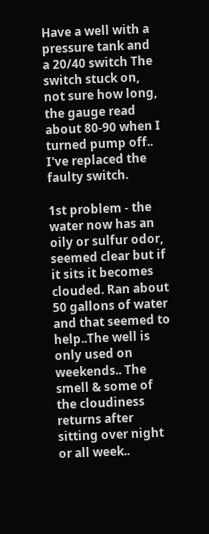Have a well with a pressure tank and a 20/40 switch The switch stuck on, not sure how long, the gauge read about 80-90 when I turned pump off.. I've replaced the faulty switch.

1st problem - the water now has an oily or sulfur odor, seemed clear but if it sits it becomes clouded. Ran about 50 gallons of water and that seemed to help..The well is only used on weekends.. The smell & some of the cloudiness returns after sitting over night or all week..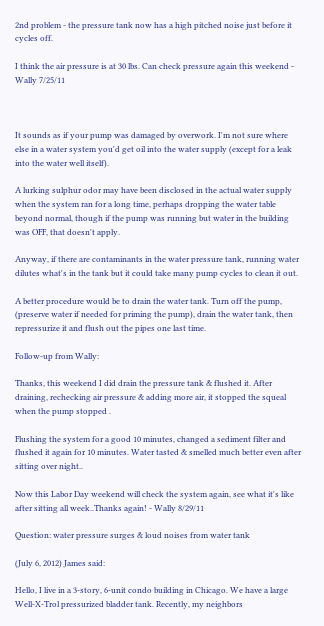2nd problem - the pressure tank now has a high pitched noise just before it cycles off.

I think the air pressure is at 30 lbs. Can check pressure again this weekend - Wally 7/25/11



It sounds as if your pump was damaged by overwork. I'm not sure where else in a water system you'd get oil into the water supply (except for a leak into the water well itself).

A lurking sulphur odor may have been disclosed in the actual water supply when the system ran for a long time, perhaps dropping the water table beyond normal, though if the pump was running but water in the building was OFF, that doesn't apply.

Anyway, if there are contaminants in the water pressure tank, running water dilutes what's in the tank but it could take many pump cycles to clean it out.

A better procedure would be to drain the water tank. Turn off the pump, (preserve water if needed for priming the pump), drain the water tank, then repressurize it and flush out the pipes one last time.

Follow-up from Wally:

Thanks, this weekend I did drain the pressure tank & flushed it. After draining, rechecking air pressure & adding more air, it stopped the squeal when the pump stopped .

Flushing the system for a good 10 minutes, changed a sediment filter and flushed it again for 10 minutes. Water tasted & smelled much better even after sitting over night..

Now this Labor Day weekend will check the system again, see what it's like after sitting all week..Thanks again! - Wally 8/29/11

Question: water pressure surges & loud noises from water tank

(July 6, 2012) James said:

Hello, I live in a 3-story, 6-unit condo building in Chicago. We have a large Well-X-Trol pressurized bladder tank. Recently, my neighbors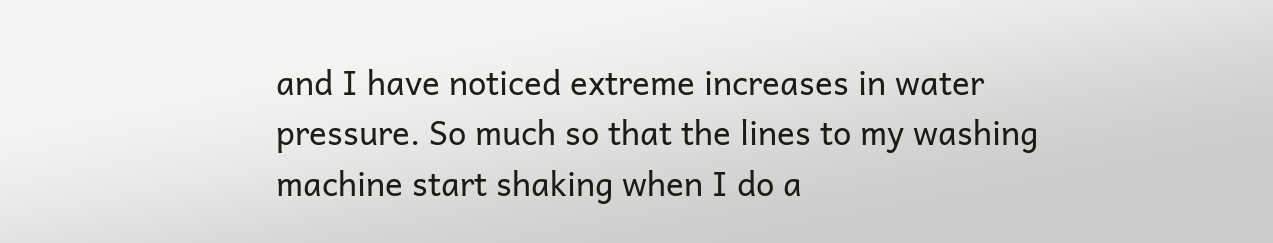and I have noticed extreme increases in water pressure. So much so that the lines to my washing machine start shaking when I do a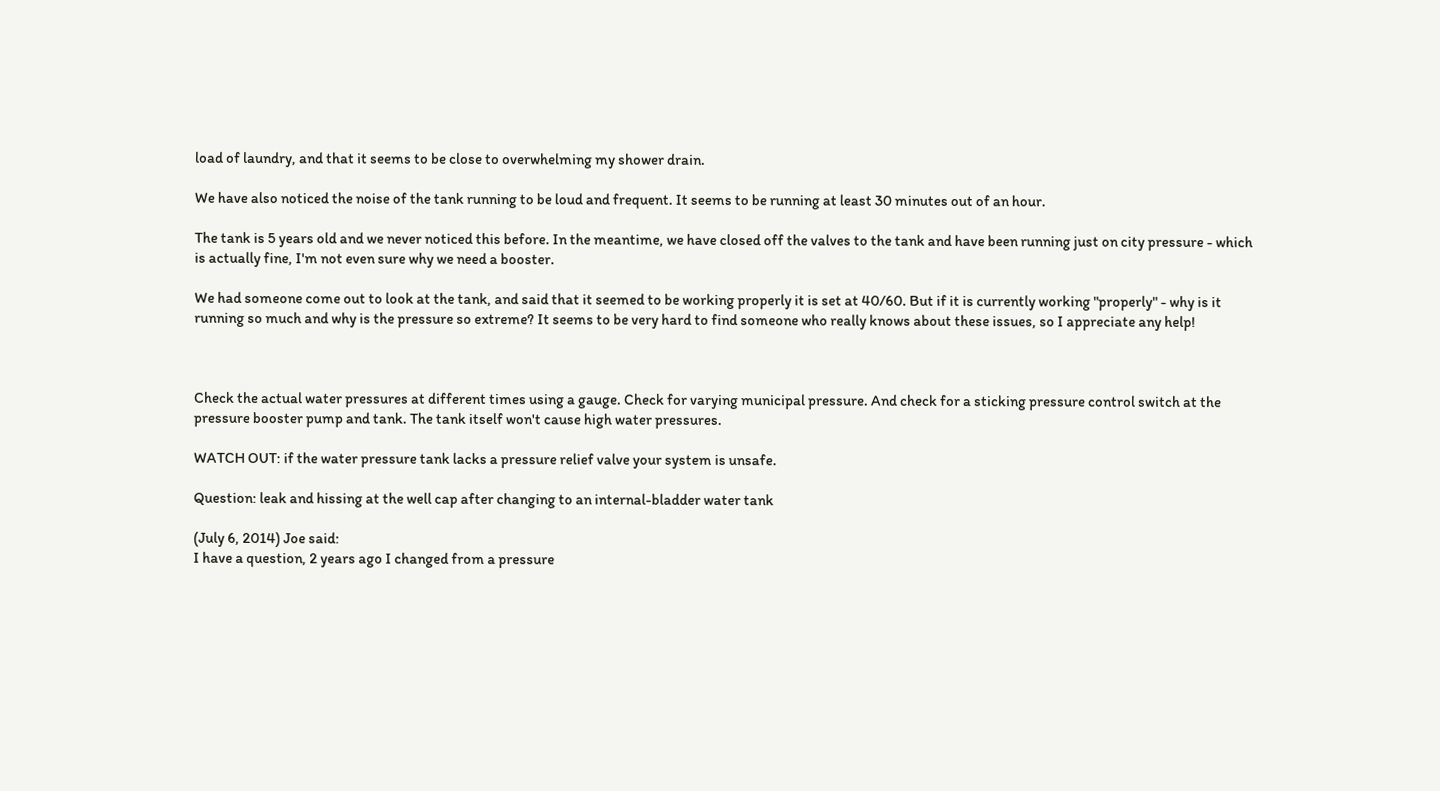load of laundry, and that it seems to be close to overwhelming my shower drain.

We have also noticed the noise of the tank running to be loud and frequent. It seems to be running at least 30 minutes out of an hour.

The tank is 5 years old and we never noticed this before. In the meantime, we have closed off the valves to the tank and have been running just on city pressure - which is actually fine, I'm not even sure why we need a booster.

We had someone come out to look at the tank, and said that it seemed to be working properly it is set at 40/60. But if it is currently working "properly" - why is it running so much and why is the pressure so extreme? It seems to be very hard to find someone who really knows about these issues, so I appreciate any help!



Check the actual water pressures at different times using a gauge. Check for varying municipal pressure. And check for a sticking pressure control switch at the pressure booster pump and tank. The tank itself won't cause high water pressures.

WATCH OUT: if the water pressure tank lacks a pressure relief valve your system is unsafe.

Question: leak and hissing at the well cap after changing to an internal-bladder water tank

(July 6, 2014) Joe said:
I have a question, 2 years ago I changed from a pressure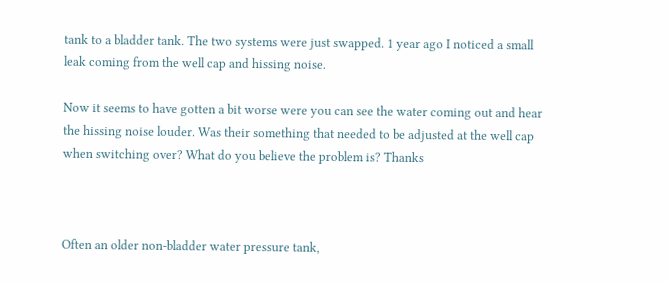tank to a bladder tank. The two systems were just swapped. 1 year ago I noticed a small leak coming from the well cap and hissing noise.

Now it seems to have gotten a bit worse were you can see the water coming out and hear the hissing noise louder. Was their something that needed to be adjusted at the well cap when switching over? What do you believe the problem is? Thanks



Often an older non-bladder water pressure tank,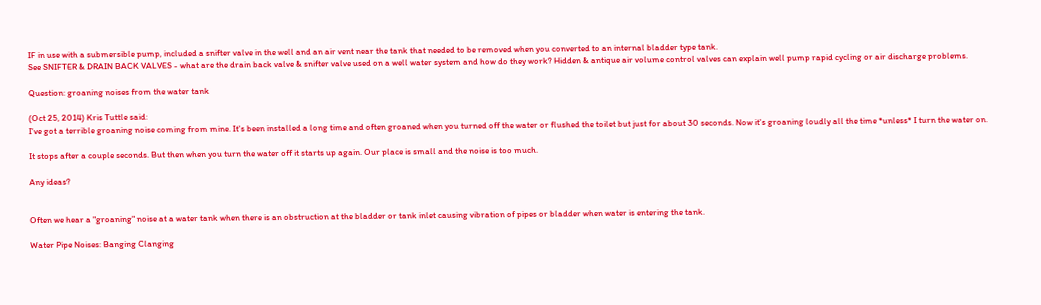IF in use with a submersible pump, included a snifter valve in the well and an air vent near the tank that needed to be removed when you converted to an internal bladder type tank.
See SNIFTER & DRAIN BACK VALVES - what are the drain back valve & snifter valve used on a well water system and how do they work? Hidden & antique air volume control valves can explain well pump rapid cycling or air discharge problems.

Question: groaning noises from the water tank

(Oct 25, 2014) Kris Tuttle said:
I've got a terrible groaning noise coming from mine. It's been installed a long time and often groaned when you turned off the water or flushed the toilet but just for about 30 seconds. Now it's groaning loudly all the time *unless* I turn the water on.

It stops after a couple seconds. But then when you turn the water off it starts up again. Our place is small and the noise is too much.

Any ideas?


Often we hear a "groaning" noise at a water tank when there is an obstruction at the bladder or tank inlet causing vibration of pipes or bladder when water is entering the tank.

Water Pipe Noises: Banging Clanging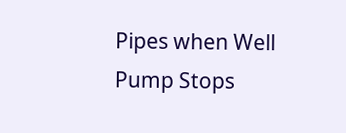Pipes when Well Pump Stops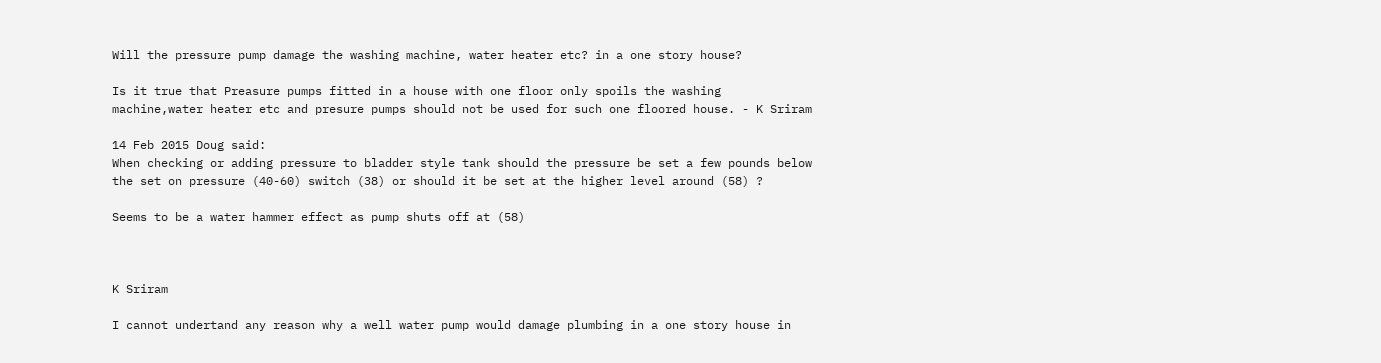Will the pressure pump damage the washing machine, water heater etc? in a one story house?

Is it true that Preasure pumps fitted in a house with one floor only spoils the washing machine,water heater etc and presure pumps should not be used for such one floored house. - K Sriram

14 Feb 2015 Doug said:
When checking or adding pressure to bladder style tank should the pressure be set a few pounds below the set on pressure (40-60) switch (38) or should it be set at the higher level around (58) ?

Seems to be a water hammer effect as pump shuts off at (58)



K Sriram

I cannot undertand any reason why a well water pump would damage plumbing in a one story house in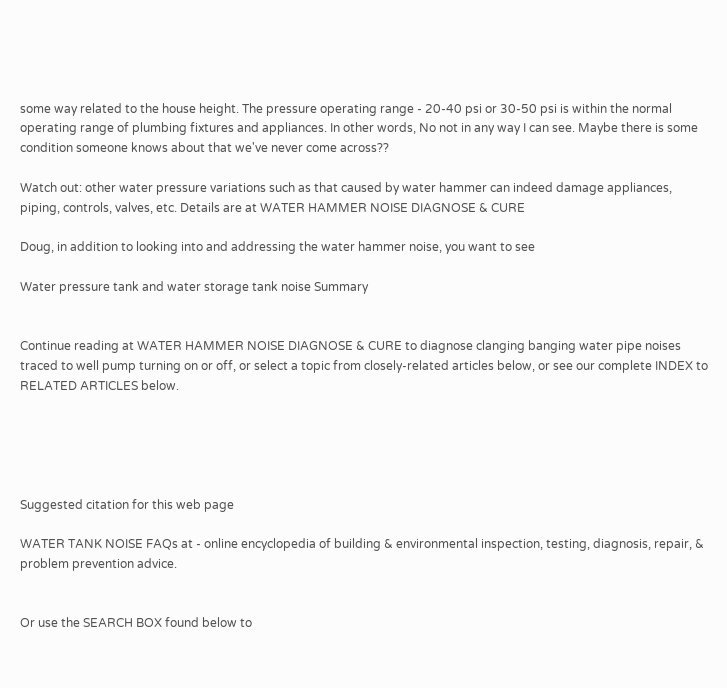some way related to the house height. The pressure operating range - 20-40 psi or 30-50 psi is within the normal operating range of plumbing fixtures and appliances. In other words, No not in any way I can see. Maybe there is some condition someone knows about that we've never come across??

Watch out: other water pressure variations such as that caused by water hammer can indeed damage appliances, piping, controls, valves, etc. Details are at WATER HAMMER NOISE DIAGNOSE & CURE

Doug, in addition to looking into and addressing the water hammer noise, you want to see

Water pressure tank and water storage tank noise Summary


Continue reading at WATER HAMMER NOISE DIAGNOSE & CURE to diagnose clanging banging water pipe noises traced to well pump turning on or off, or select a topic from closely-related articles below, or see our complete INDEX to RELATED ARTICLES below.





Suggested citation for this web page

WATER TANK NOISE FAQs at - online encyclopedia of building & environmental inspection, testing, diagnosis, repair, & problem prevention advice.


Or use the SEARCH BOX found below to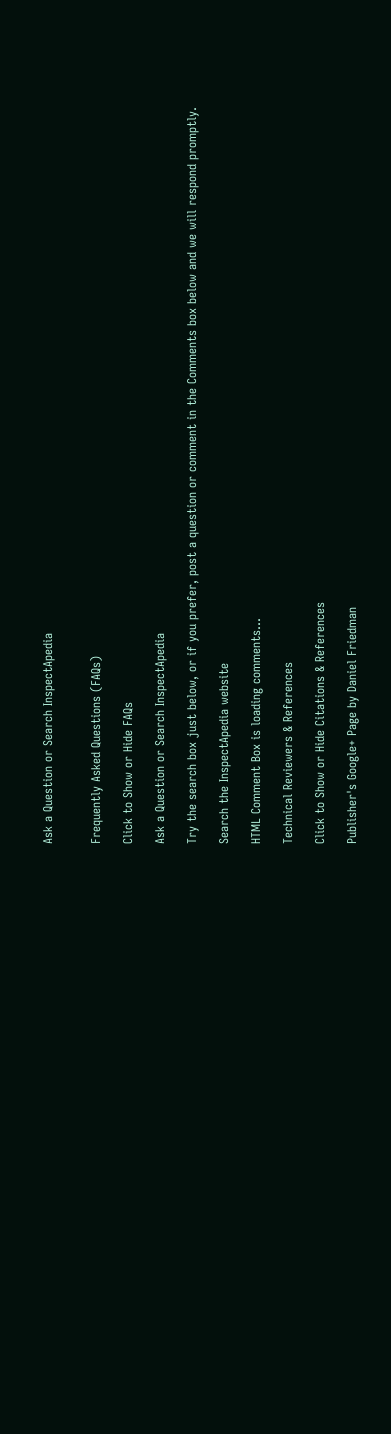Ask a Question or Search InspectApedia


Frequently Asked Questions (FAQs)

Click to Show or Hide FAQs

Ask a Question or Search InspectApedia

Try the search box just below, or if you prefer, post a question or comment in the Comments box below and we will respond promptly.

Search the InspectApedia website

HTML Comment Box is loading comments...

Technical Reviewers & References

Click to Show or Hide Citations & References

Publisher's Google+ Page by Daniel Friedman